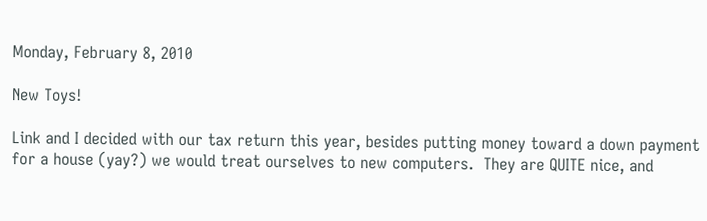Monday, February 8, 2010

New Toys!

Link and I decided with our tax return this year, besides putting money toward a down payment for a house (yay?) we would treat ourselves to new computers.  They are QUITE nice, and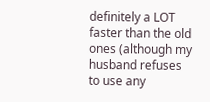definitely a LOT faster than the old ones (although my husband refuses to use any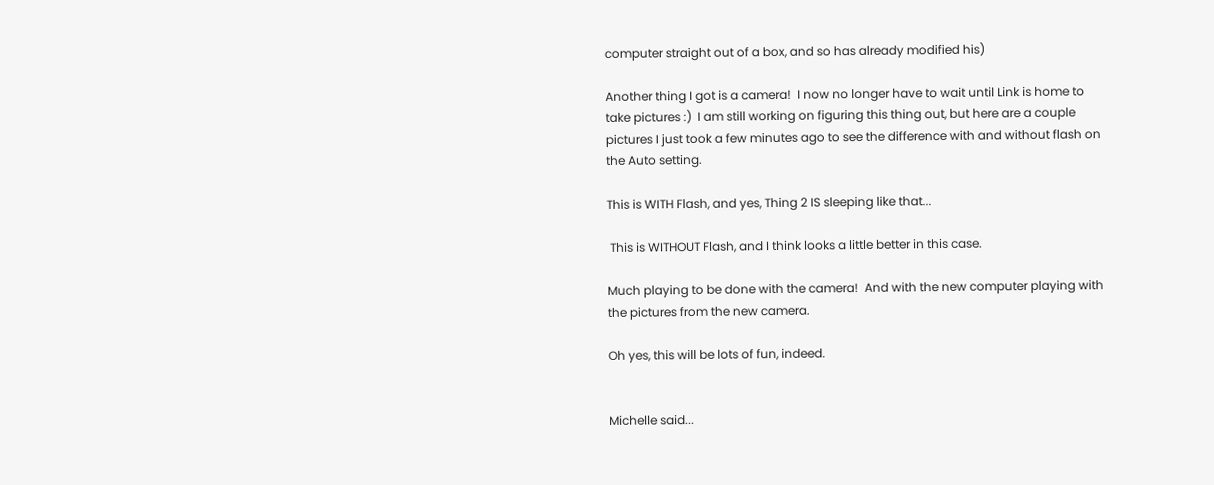computer straight out of a box, and so has already modified his)

Another thing I got is a camera!  I now no longer have to wait until Link is home to take pictures :)  I am still working on figuring this thing out, but here are a couple pictures I just took a few minutes ago to see the difference with and without flash on the Auto setting.

This is WITH Flash, and yes, Thing 2 IS sleeping like that...

 This is WITHOUT Flash, and I think looks a little better in this case.

Much playing to be done with the camera!  And with the new computer playing with the pictures from the new camera.

Oh yes, this will be lots of fun, indeed.


Michelle said...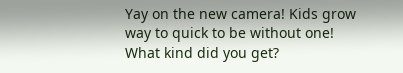Yay on the new camera! Kids grow way to quick to be without one! What kind did you get?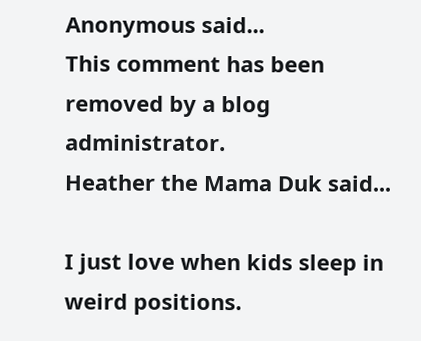Anonymous said...
This comment has been removed by a blog administrator.
Heather the Mama Duk said...

I just love when kids sleep in weird positions.